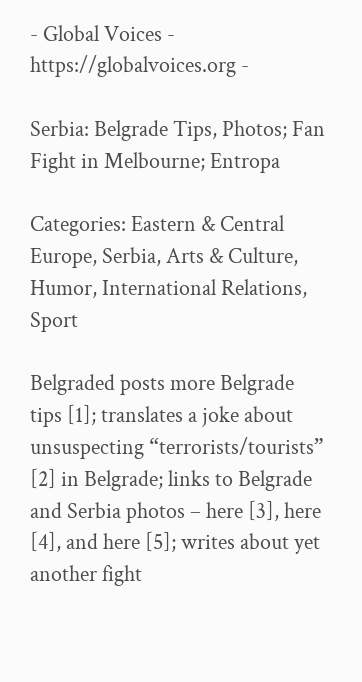- Global Voices - https://globalvoices.org -

Serbia: Belgrade Tips, Photos; Fan Fight in Melbourne; Entropa

Categories: Eastern & Central Europe, Serbia, Arts & Culture, Humor, International Relations, Sport

Belgraded posts more Belgrade tips [1]; translates a joke about unsuspecting “terrorists/tourists” [2] in Belgrade; links to Belgrade and Serbia photos – here [3], here [4], and here [5]; writes about yet another fight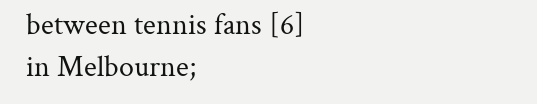between tennis fans [6] in Melbourne;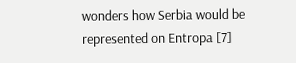wonders how Serbia would be represented on Entropa [7]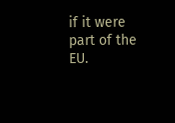if it were part of the EU.